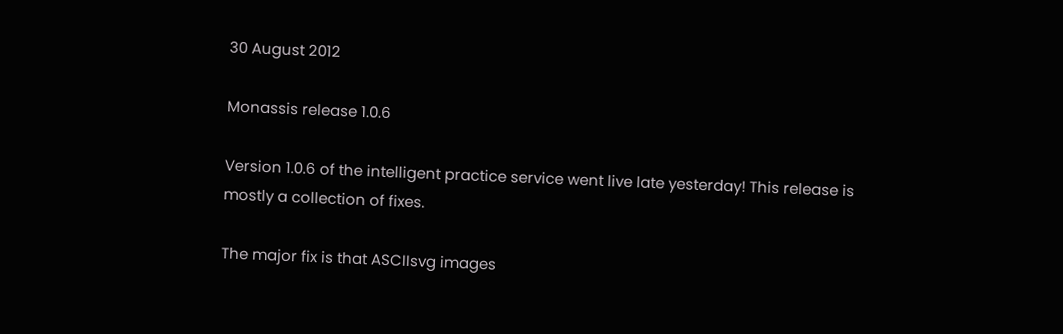30 August 2012

Monassis release 1.0.6

Version 1.0.6 of the intelligent practice service went live late yesterday! This release is mostly a collection of fixes.

The major fix is that ASCIIsvg images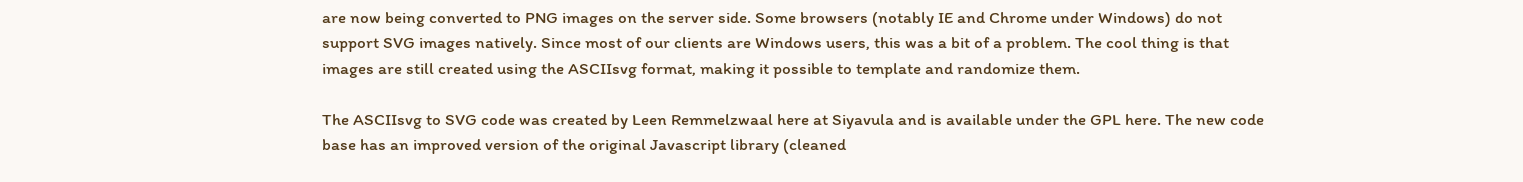are now being converted to PNG images on the server side. Some browsers (notably IE and Chrome under Windows) do not support SVG images natively. Since most of our clients are Windows users, this was a bit of a problem. The cool thing is that images are still created using the ASCIIsvg format, making it possible to template and randomize them.

The ASCIIsvg to SVG code was created by Leen Remmelzwaal here at Siyavula and is available under the GPL here. The new code base has an improved version of the original Javascript library (cleaned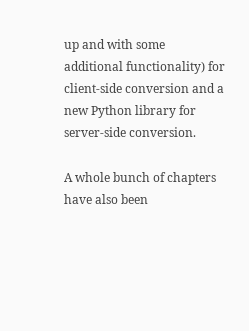up and with some additional functionality) for client-side conversion and a new Python library for server-side conversion.

A whole bunch of chapters have also been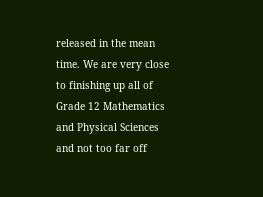released in the mean time. We are very close to finishing up all of Grade 12 Mathematics and Physical Sciences and not too far off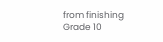from finishing Grade 10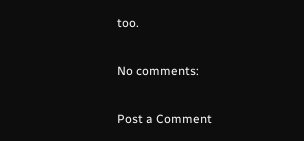too.

No comments:

Post a Comment